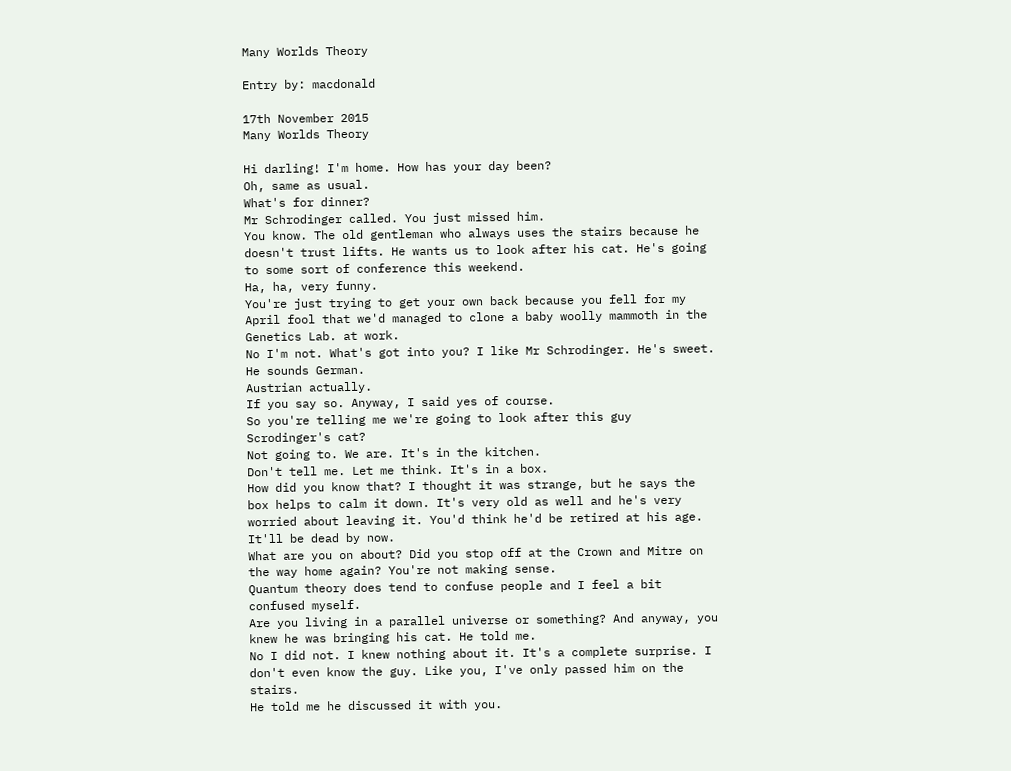Many Worlds Theory

Entry by: macdonald

17th November 2015
Many Worlds Theory

Hi darling! I'm home. How has your day been?
Oh, same as usual.
What's for dinner?
Mr Schrodinger called. You just missed him.
You know. The old gentleman who always uses the stairs because he doesn't trust lifts. He wants us to look after his cat. He's going to some sort of conference this weekend.
Ha, ha, very funny.
You're just trying to get your own back because you fell for my April fool that we'd managed to clone a baby woolly mammoth in the Genetics Lab. at work.
No I'm not. What's got into you? I like Mr Schrodinger. He's sweet. He sounds German.
Austrian actually.
If you say so. Anyway, I said yes of course.
So you're telling me we're going to look after this guy Scrodinger's cat?
Not going to. We are. It's in the kitchen.
Don't tell me. Let me think. It's in a box.
How did you know that? I thought it was strange, but he says the box helps to calm it down. It's very old as well and he's very worried about leaving it. You'd think he'd be retired at his age.
It'll be dead by now.
What are you on about? Did you stop off at the Crown and Mitre on the way home again? You're not making sense.
Quantum theory does tend to confuse people and I feel a bit confused myself.
Are you living in a parallel universe or something? And anyway, you knew he was bringing his cat. He told me.
No I did not. I knew nothing about it. It's a complete surprise. I don't even know the guy. Like you, I've only passed him on the stairs.
He told me he discussed it with you.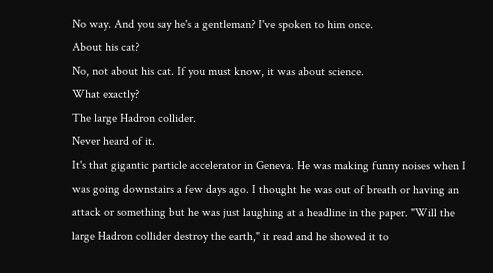No way. And you say he's a gentleman? I've spoken to him once.
About his cat?
No, not about his cat. If you must know, it was about science.
What exactly?
The large Hadron collider.
Never heard of it.
It's that gigantic particle accelerator in Geneva. He was making funny noises when I was going downstairs a few days ago. I thought he was out of breath or having an attack or something but he was just laughing at a headline in the paper. "Will the large Hadron collider destroy the earth," it read and he showed it to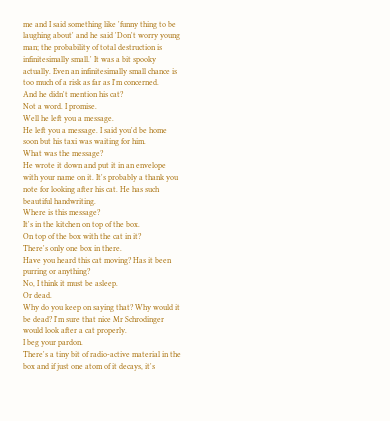me and I said something like 'funny thing to be laughing about' and he said 'Don't worry young man; the probability of total destruction is infinitesimally small.' It was a bit spooky actually. Even an infinitesimally small chance is too much of a risk as far as I'm concerned.
And he didn't mention his cat?
Not a word. I promise.
Well he left you a message.
He left you a message. I said you'd be home soon but his taxi was waiting for him.
What was the message?
He wrote it down and put it in an envelope with your name on it. It's probably a thank you note for looking after his cat. He has such beautiful handwriting.
Where is this message?
It's in the kitchen on top of the box.
On top of the box with the cat in it?
There's only one box in there.
Have you heard this cat moving? Has it been purring or anything?
No, I think it must be asleep.
Or dead.
Why do you keep on saying that? Why would it be dead? I'm sure that nice Mr Schrodinger would look after a cat properly.
I beg your pardon.
There's a tiny bit of radio-active material in the box and if just one atom of it decays, it's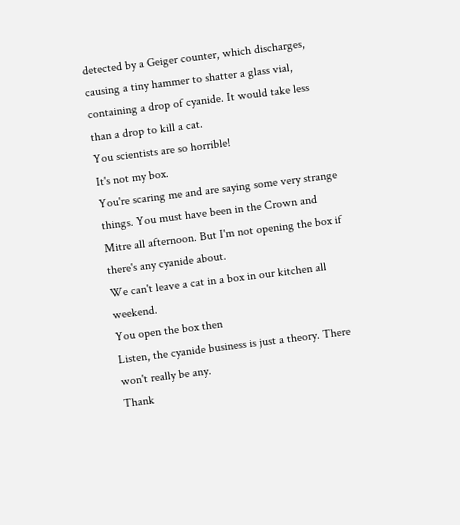detected by a Geiger counter, which discharges, causing a tiny hammer to shatter a glass vial, containing a drop of cyanide. It would take less than a drop to kill a cat.
You scientists are so horrible!
It's not my box.
You're scaring me and are saying some very strange things. You must have been in the Crown and Mitre all afternoon. But I'm not opening the box if there's any cyanide about.
We can't leave a cat in a box in our kitchen all weekend.
You open the box then
Listen, the cyanide business is just a theory. There won't really be any.
Thank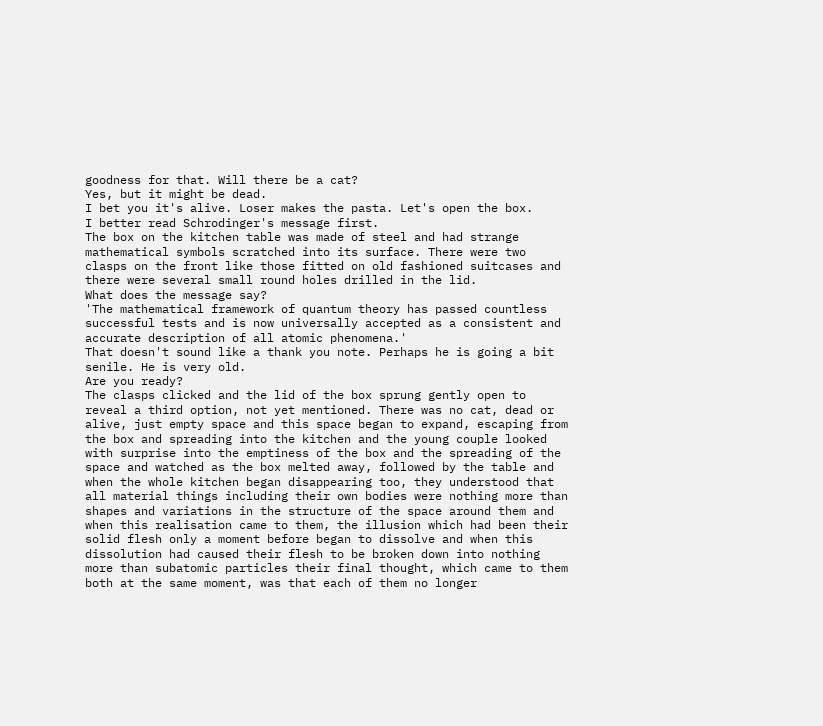goodness for that. Will there be a cat?
Yes, but it might be dead.
I bet you it's alive. Loser makes the pasta. Let's open the box.
I better read Schrodinger's message first.
The box on the kitchen table was made of steel and had strange mathematical symbols scratched into its surface. There were two clasps on the front like those fitted on old fashioned suitcases and there were several small round holes drilled in the lid.
What does the message say?
'The mathematical framework of quantum theory has passed countless successful tests and is now universally accepted as a consistent and accurate description of all atomic phenomena.'
That doesn't sound like a thank you note. Perhaps he is going a bit senile. He is very old.
Are you ready?
The clasps clicked and the lid of the box sprung gently open to reveal a third option, not yet mentioned. There was no cat, dead or alive, just empty space and this space began to expand, escaping from the box and spreading into the kitchen and the young couple looked with surprise into the emptiness of the box and the spreading of the space and watched as the box melted away, followed by the table and when the whole kitchen began disappearing too, they understood that all material things including their own bodies were nothing more than shapes and variations in the structure of the space around them and when this realisation came to them, the illusion which had been their solid flesh only a moment before began to dissolve and when this dissolution had caused their flesh to be broken down into nothing more than subatomic particles their final thought, which came to them both at the same moment, was that each of them no longer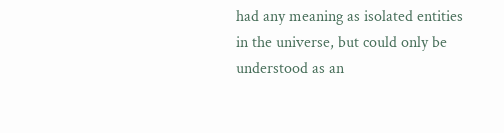had any meaning as isolated entities in the universe, but could only be understood as an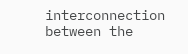interconnection between the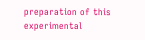preparation of this experimental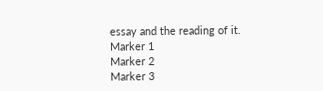essay and the reading of it.
Marker 1
Marker 2
Marker 3